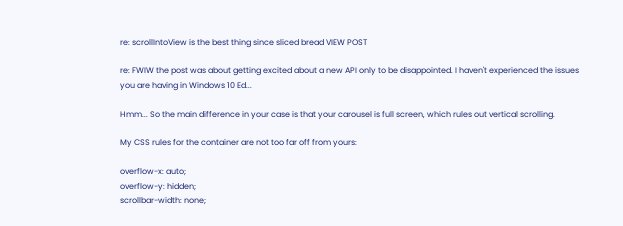re: scrollIntoView is the best thing since sliced bread VIEW POST

re: FWIW the post was about getting excited about a new API only to be disappointed. I haven't experienced the issues you are having in Windows 10 Ed...

Hmm... So the main difference in your case is that your carousel is full screen, which rules out vertical scrolling.

My CSS rules for the container are not too far off from yours:

overflow-x: auto;
overflow-y: hidden;
scrollbar-width: none;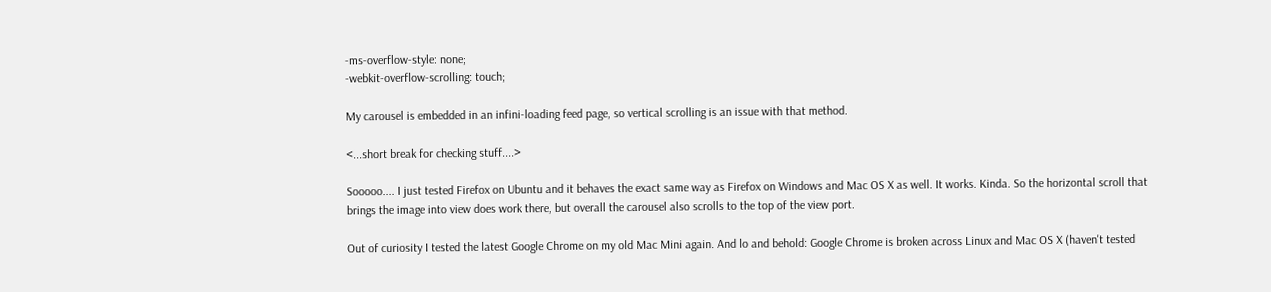-ms-overflow-style: none;
-webkit-overflow-scrolling: touch;

My carousel is embedded in an infini-loading feed page, so vertical scrolling is an issue with that method.

<...short break for checking stuff....>

Sooooo.... I just tested Firefox on Ubuntu and it behaves the exact same way as Firefox on Windows and Mac OS X as well. It works. Kinda. So the horizontal scroll that brings the image into view does work there, but overall the carousel also scrolls to the top of the view port.

Out of curiosity I tested the latest Google Chrome on my old Mac Mini again. And lo and behold: Google Chrome is broken across Linux and Mac OS X (haven't tested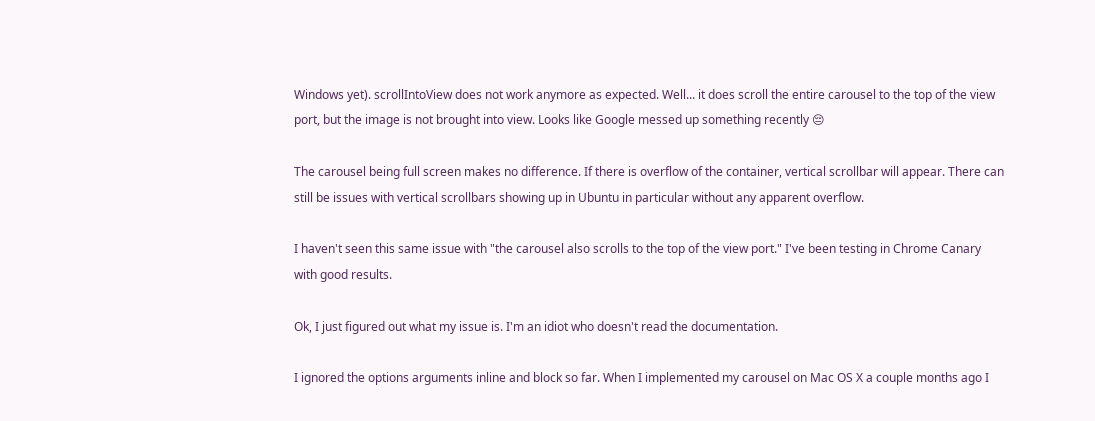Windows yet). scrollIntoView does not work anymore as expected. Well... it does scroll the entire carousel to the top of the view port, but the image is not brought into view. Looks like Google messed up something recently 😔

The carousel being full screen makes no difference. If there is overflow of the container, vertical scrollbar will appear. There can still be issues with vertical scrollbars showing up in Ubuntu in particular without any apparent overflow.

I haven't seen this same issue with "the carousel also scrolls to the top of the view port." I've been testing in Chrome Canary with good results.

Ok, I just figured out what my issue is. I'm an idiot who doesn't read the documentation.

I ignored the options arguments inline and block so far. When I implemented my carousel on Mac OS X a couple months ago I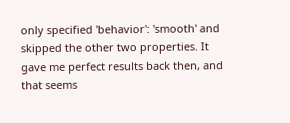only specified 'behavior': 'smooth' and skipped the other two properties. It gave me perfect results back then, and that seems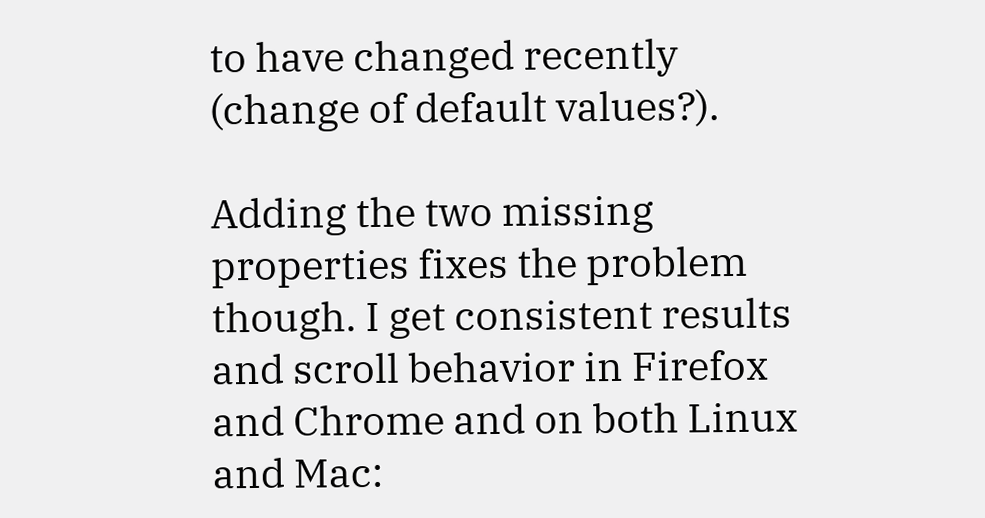to have changed recently (change of default values?).

Adding the two missing properties fixes the problem though. I get consistent results and scroll behavior in Firefox and Chrome and on both Linux and Mac: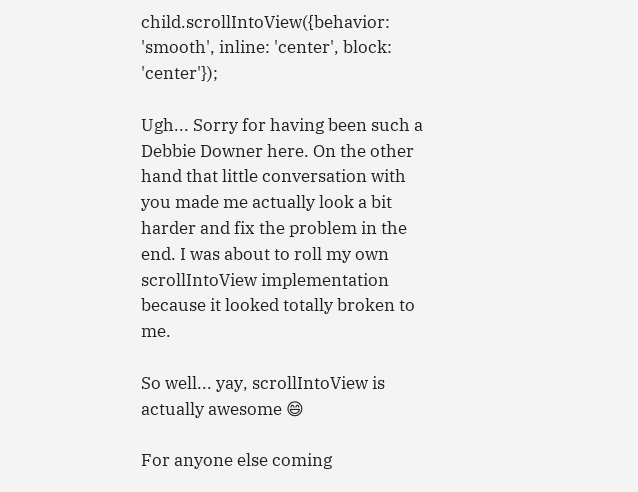child.scrollIntoView({behavior: 'smooth', inline: 'center', block: 'center'});

Ugh... Sorry for having been such a Debbie Downer here. On the other hand that little conversation with you made me actually look a bit harder and fix the problem in the end. I was about to roll my own scrollIntoView implementation because it looked totally broken to me.

So well... yay, scrollIntoView is actually awesome 😄

For anyone else coming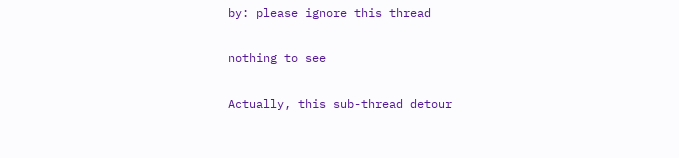by: please ignore this thread

nothing to see

Actually, this sub-thread detour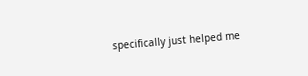specifically just helped me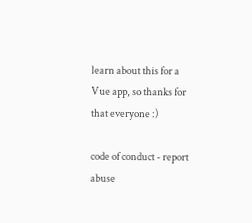learn about this for a Vue app, so thanks for that everyone :)

code of conduct - report abuse